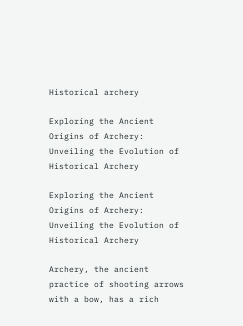Historical archery

Exploring the Ancient Origins of Archery: Unveiling the Evolution of Historical Archery

Exploring the Ancient Origins of Archery: Unveiling the Evolution of Historical Archery

Archery, the ancient practice of shooting arrows with a bow, has a rich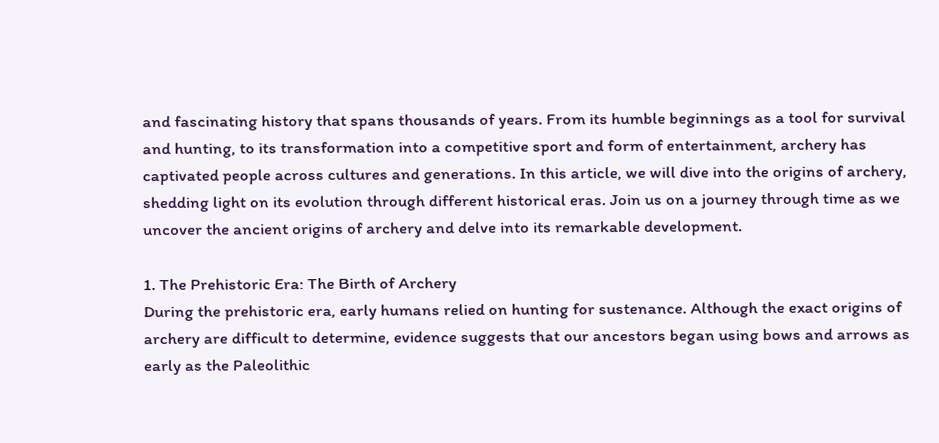and fascinating history that spans thousands of years. From its humble beginnings as a tool for survival and hunting, to its transformation into a competitive sport and form of entertainment, archery has captivated people across cultures and generations. In this article, we will dive into the origins of archery, shedding light on its evolution through different historical eras. Join us on a journey through time as we uncover the ancient origins of archery and delve into its remarkable development.

1. The Prehistoric Era: The Birth of Archery
During the prehistoric era, early humans relied on hunting for sustenance. Although the exact origins of archery are difficult to determine, evidence suggests that our ancestors began using bows and arrows as early as the Paleolithic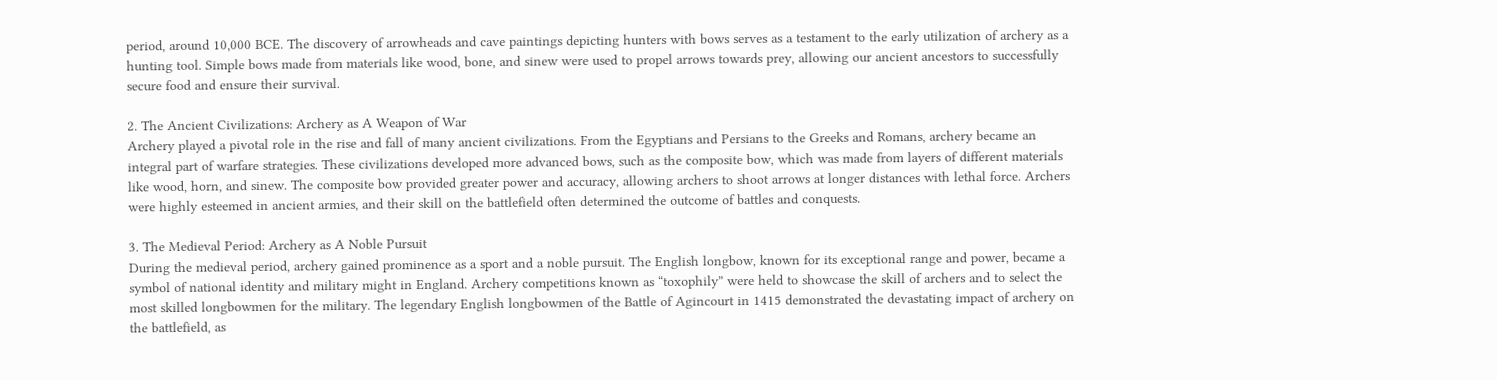period, around 10,000 BCE. The discovery of arrowheads and cave paintings depicting hunters with bows serves as a testament to the early utilization of archery as a hunting tool. Simple bows made from materials like wood, bone, and sinew were used to propel arrows towards prey, allowing our ancient ancestors to successfully secure food and ensure their survival.

2. The Ancient Civilizations: Archery as A Weapon of War
Archery played a pivotal role in the rise and fall of many ancient civilizations. From the Egyptians and Persians to the Greeks and Romans, archery became an integral part of warfare strategies. These civilizations developed more advanced bows, such as the composite bow, which was made from layers of different materials like wood, horn, and sinew. The composite bow provided greater power and accuracy, allowing archers to shoot arrows at longer distances with lethal force. Archers were highly esteemed in ancient armies, and their skill on the battlefield often determined the outcome of battles and conquests.

3. The Medieval Period: Archery as A Noble Pursuit
During the medieval period, archery gained prominence as a sport and a noble pursuit. The English longbow, known for its exceptional range and power, became a symbol of national identity and military might in England. Archery competitions known as “toxophily” were held to showcase the skill of archers and to select the most skilled longbowmen for the military. The legendary English longbowmen of the Battle of Agincourt in 1415 demonstrated the devastating impact of archery on the battlefield, as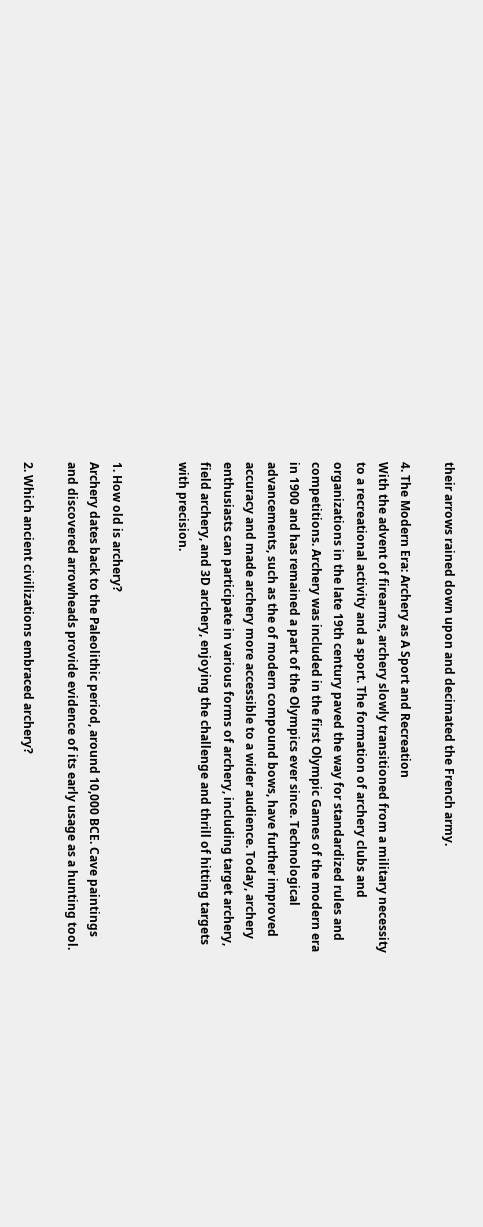their arrows rained down upon and decimated the French army.

4. The Modern Era: Archery as A Sport and Recreation
With the advent of firearms, archery slowly transitioned from a military necessity to a recreational activity and a sport. The formation of archery clubs and organizations in the late 19th century paved the way for standardized rules and competitions. Archery was included in the first Olympic Games of the modern era in 1900 and has remained a part of the Olympics ever since. Technological advancements, such as the of modern compound bows, have further improved accuracy and made archery more accessible to a wider audience. Today, archery enthusiasts can participate in various forms of archery, including target archery, field archery, and 3D archery, enjoying the challenge and thrill of hitting targets with precision.


1. How old is archery?
Archery dates back to the Paleolithic period, around 10,000 BCE. Cave paintings and discovered arrowheads provide evidence of its early usage as a hunting tool.

2. Which ancient civilizations embraced archery?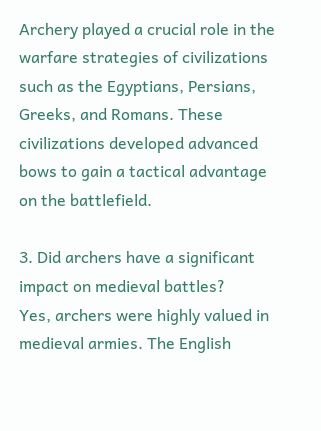Archery played a crucial role in the warfare strategies of civilizations such as the Egyptians, Persians, Greeks, and Romans. These civilizations developed advanced bows to gain a tactical advantage on the battlefield.

3. Did archers have a significant impact on medieval battles?
Yes, archers were highly valued in medieval armies. The English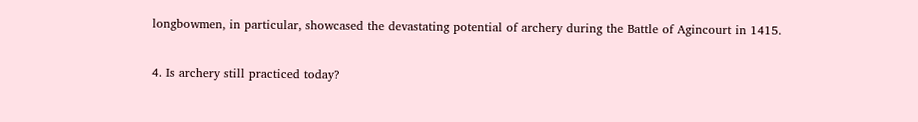longbowmen, in particular, showcased the devastating potential of archery during the Battle of Agincourt in 1415.

4. Is archery still practiced today?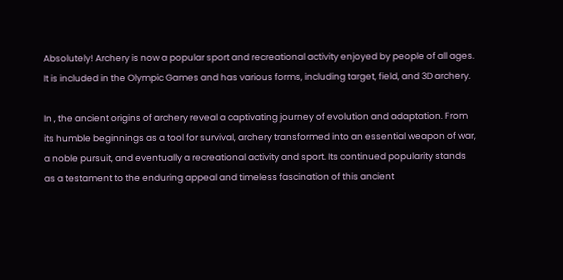Absolutely! Archery is now a popular sport and recreational activity enjoyed by people of all ages. It is included in the Olympic Games and has various forms, including target, field, and 3D archery.

In , the ancient origins of archery reveal a captivating journey of evolution and adaptation. From its humble beginnings as a tool for survival, archery transformed into an essential weapon of war, a noble pursuit, and eventually a recreational activity and sport. Its continued popularity stands as a testament to the enduring appeal and timeless fascination of this ancient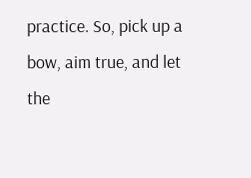practice. So, pick up a bow, aim true, and let the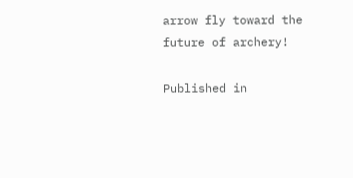arrow fly toward the future of archery!

Published in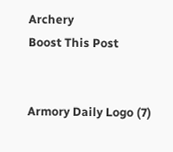Archery
Boost This Post


Armory Daily Logo (7)